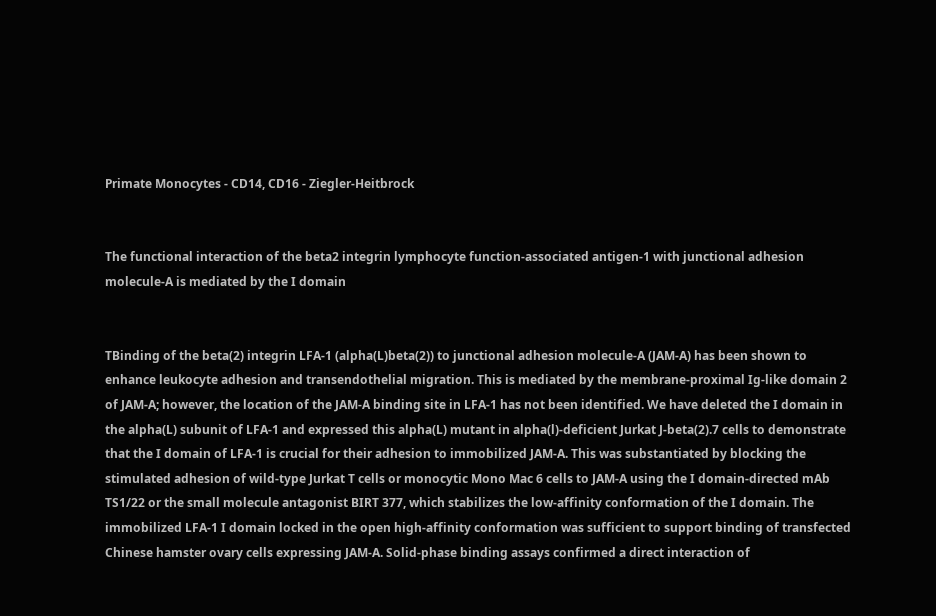Primate Monocytes - CD14, CD16 - Ziegler-Heitbrock


The functional interaction of the beta2 integrin lymphocyte function-associated antigen-1 with junctional adhesion molecule-A is mediated by the I domain


TBinding of the beta(2) integrin LFA-1 (alpha(L)beta(2)) to junctional adhesion molecule-A (JAM-A) has been shown to enhance leukocyte adhesion and transendothelial migration. This is mediated by the membrane-proximal Ig-like domain 2 of JAM-A; however, the location of the JAM-A binding site in LFA-1 has not been identified. We have deleted the I domain in the alpha(L) subunit of LFA-1 and expressed this alpha(L) mutant in alpha(l)-deficient Jurkat J-beta(2).7 cells to demonstrate that the I domain of LFA-1 is crucial for their adhesion to immobilized JAM-A. This was substantiated by blocking the stimulated adhesion of wild-type Jurkat T cells or monocytic Mono Mac 6 cells to JAM-A using the I domain-directed mAb TS1/22 or the small molecule antagonist BIRT 377, which stabilizes the low-affinity conformation of the I domain. The immobilized LFA-1 I domain locked in the open high-affinity conformation was sufficient to support binding of transfected Chinese hamster ovary cells expressing JAM-A. Solid-phase binding assays confirmed a direct interaction of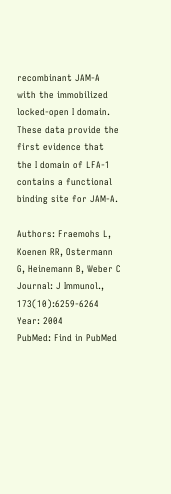recombinant JAM-A with the immobilized locked-open I domain. These data provide the first evidence that the I domain of LFA-1 contains a functional binding site for JAM-A.

Authors: Fraemohs L, Koenen RR, Ostermann G, Heinemann B, Weber C
Journal: J Immunol., 173(10):6259-6264
Year: 2004
PubMed: Find in PubMed